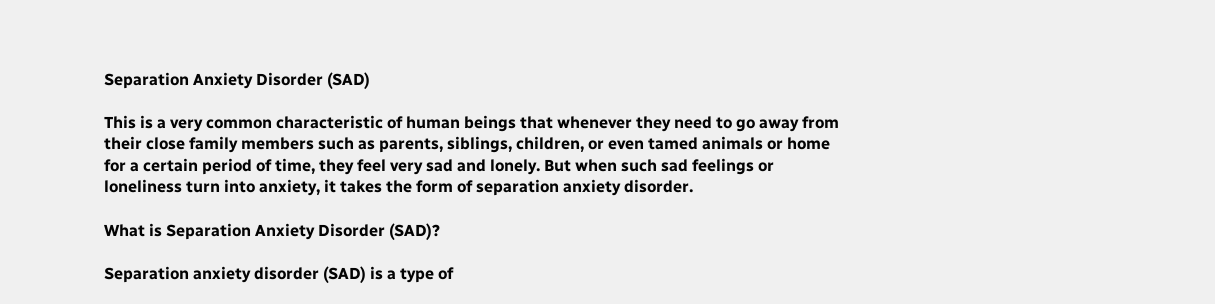Separation Anxiety Disorder (SAD)

This is a very common characteristic of human beings that whenever they need to go away from their close family members such as parents, siblings, children, or even tamed animals or home for a certain period of time, they feel very sad and lonely. But when such sad feelings or loneliness turn into anxiety, it takes the form of separation anxiety disorder.

What is Separation Anxiety Disorder (SAD)?

Separation anxiety disorder (SAD) is a type of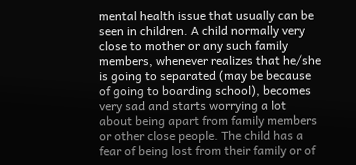mental health issue that usually can be seen in children. A child normally very close to mother or any such family members, whenever realizes that he/she is going to separated (may be because of going to boarding school), becomes very sad and starts worrying a lot about being apart from family members or other close people. The child has a fear of being lost from their family or of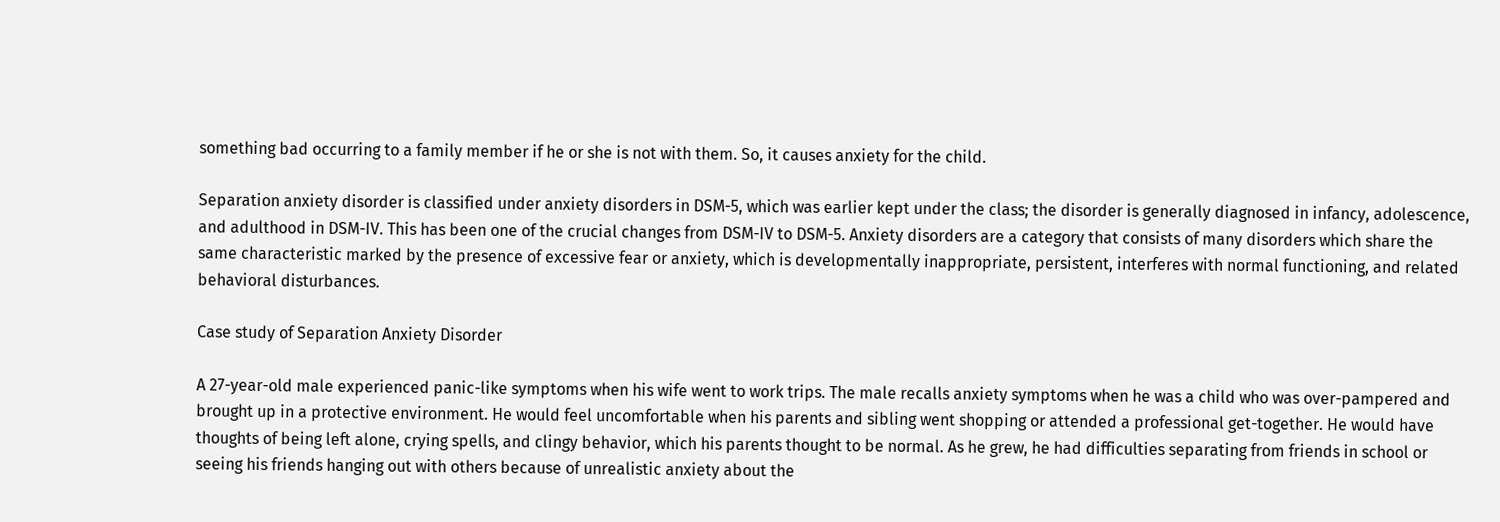something bad occurring to a family member if he or she is not with them. So, it causes anxiety for the child.

Separation anxiety disorder is classified under anxiety disorders in DSM-5, which was earlier kept under the class; the disorder is generally diagnosed in infancy, adolescence, and adulthood in DSM-IV. This has been one of the crucial changes from DSM-IV to DSM-5. Anxiety disorders are a category that consists of many disorders which share the same characteristic marked by the presence of excessive fear or anxiety, which is developmentally inappropriate, persistent, interferes with normal functioning, and related behavioral disturbances.

Case study of Separation Anxiety Disorder

A 27-year-old male experienced panic-like symptoms when his wife went to work trips. The male recalls anxiety symptoms when he was a child who was over-pampered and brought up in a protective environment. He would feel uncomfortable when his parents and sibling went shopping or attended a professional get-together. He would have thoughts of being left alone, crying spells, and clingy behavior, which his parents thought to be normal. As he grew, he had difficulties separating from friends in school or seeing his friends hanging out with others because of unrealistic anxiety about the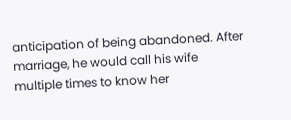anticipation of being abandoned. After marriage, he would call his wife multiple times to know her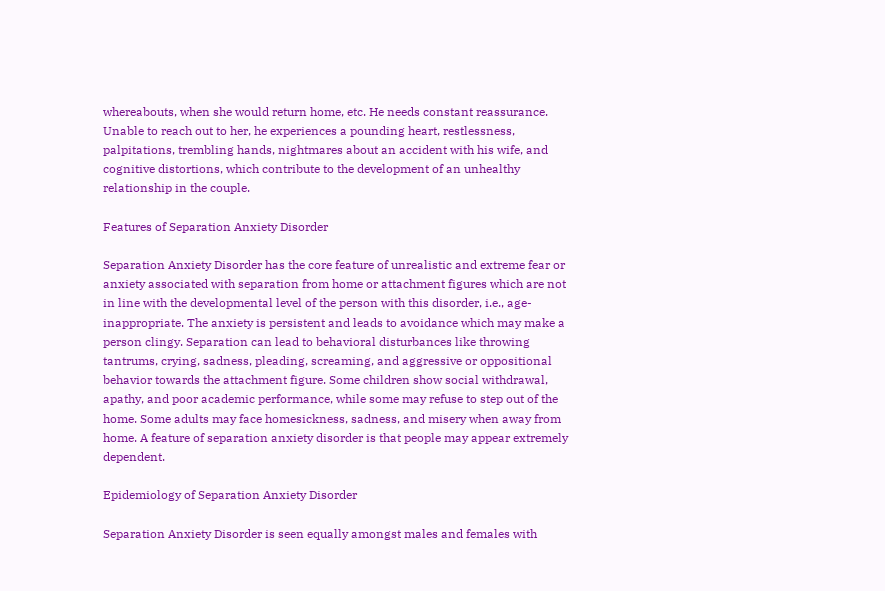whereabouts, when she would return home, etc. He needs constant reassurance. Unable to reach out to her, he experiences a pounding heart, restlessness, palpitations, trembling hands, nightmares about an accident with his wife, and cognitive distortions, which contribute to the development of an unhealthy relationship in the couple.

Features of Separation Anxiety Disorder

Separation Anxiety Disorder has the core feature of unrealistic and extreme fear or anxiety associated with separation from home or attachment figures which are not in line with the developmental level of the person with this disorder, i.e., age-inappropriate. The anxiety is persistent and leads to avoidance which may make a person clingy. Separation can lead to behavioral disturbances like throwing tantrums, crying, sadness, pleading, screaming, and aggressive or oppositional behavior towards the attachment figure. Some children show social withdrawal, apathy, and poor academic performance, while some may refuse to step out of the home. Some adults may face homesickness, sadness, and misery when away from home. A feature of separation anxiety disorder is that people may appear extremely dependent.

Epidemiology of Separation Anxiety Disorder

Separation Anxiety Disorder is seen equally amongst males and females with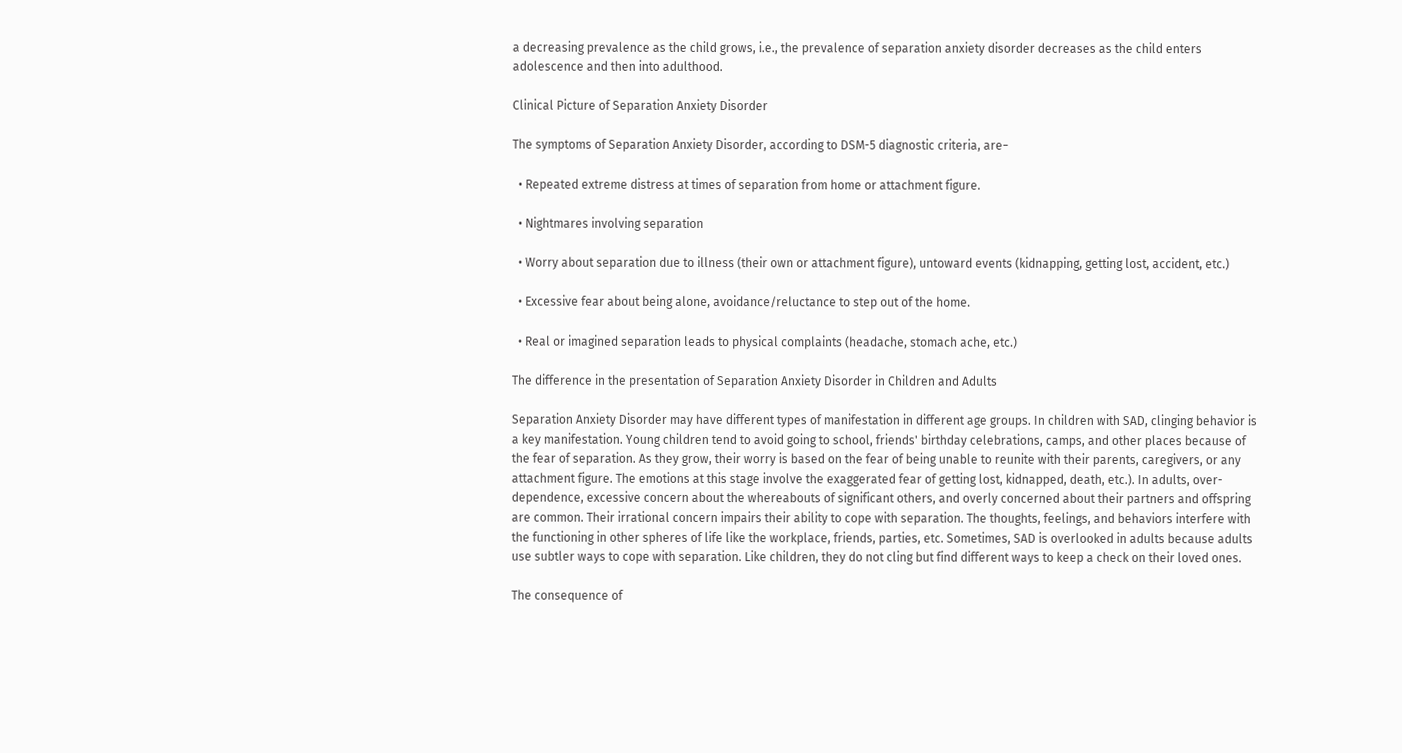a decreasing prevalence as the child grows, i.e., the prevalence of separation anxiety disorder decreases as the child enters adolescence and then into adulthood.

Clinical Picture of Separation Anxiety Disorder

The symptoms of Separation Anxiety Disorder, according to DSM-5 diagnostic criteria, are−

  • Repeated extreme distress at times of separation from home or attachment figure.

  • Nightmares involving separation

  • Worry about separation due to illness (their own or attachment figure), untoward events (kidnapping, getting lost, accident, etc.)

  • Excessive fear about being alone, avoidance/reluctance to step out of the home.

  • Real or imagined separation leads to physical complaints (headache, stomach ache, etc.)

The difference in the presentation of Separation Anxiety Disorder in Children and Adults

Separation Anxiety Disorder may have different types of manifestation in different age groups. In children with SAD, clinging behavior is a key manifestation. Young children tend to avoid going to school, friends' birthday celebrations, camps, and other places because of the fear of separation. As they grow, their worry is based on the fear of being unable to reunite with their parents, caregivers, or any attachment figure. The emotions at this stage involve the exaggerated fear of getting lost, kidnapped, death, etc.). In adults, over-dependence, excessive concern about the whereabouts of significant others, and overly concerned about their partners and offspring are common. Their irrational concern impairs their ability to cope with separation. The thoughts, feelings, and behaviors interfere with the functioning in other spheres of life like the workplace, friends, parties, etc. Sometimes, SAD is overlooked in adults because adults use subtler ways to cope with separation. Like children, they do not cling but find different ways to keep a check on their loved ones.

The consequence of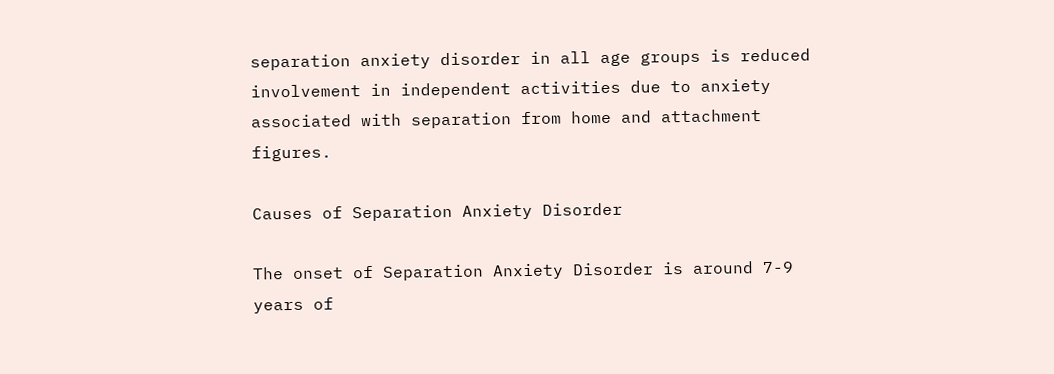separation anxiety disorder in all age groups is reduced involvement in independent activities due to anxiety associated with separation from home and attachment figures.

Causes of Separation Anxiety Disorder

The onset of Separation Anxiety Disorder is around 7-9 years of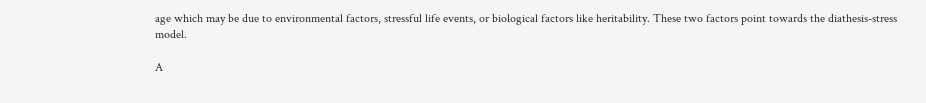age which may be due to environmental factors, stressful life events, or biological factors like heritability. These two factors point towards the diathesis-stress model.

A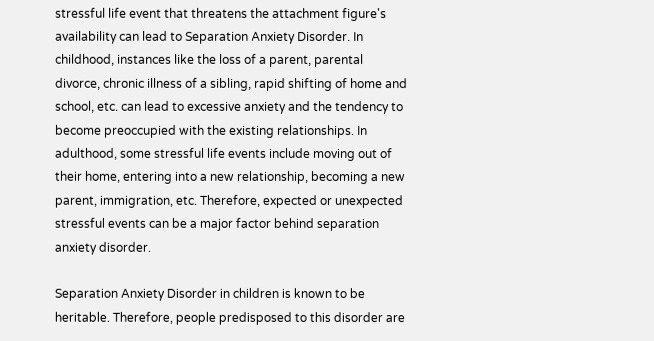stressful life event that threatens the attachment figure's availability can lead to Separation Anxiety Disorder. In childhood, instances like the loss of a parent, parental divorce, chronic illness of a sibling, rapid shifting of home and school, etc. can lead to excessive anxiety and the tendency to become preoccupied with the existing relationships. In adulthood, some stressful life events include moving out of their home, entering into a new relationship, becoming a new parent, immigration, etc. Therefore, expected or unexpected stressful events can be a major factor behind separation anxiety disorder.

Separation Anxiety Disorder in children is known to be heritable. Therefore, people predisposed to this disorder are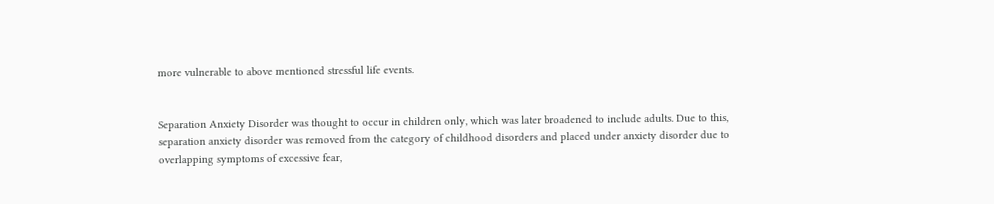more vulnerable to above mentioned stressful life events.


Separation Anxiety Disorder was thought to occur in children only, which was later broadened to include adults. Due to this, separation anxiety disorder was removed from the category of childhood disorders and placed under anxiety disorder due to overlapping symptoms of excessive fear,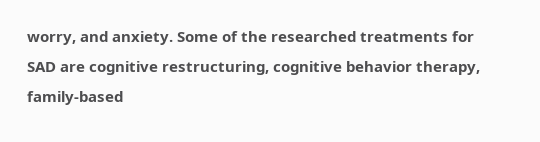worry, and anxiety. Some of the researched treatments for SAD are cognitive restructuring, cognitive behavior therapy, family-based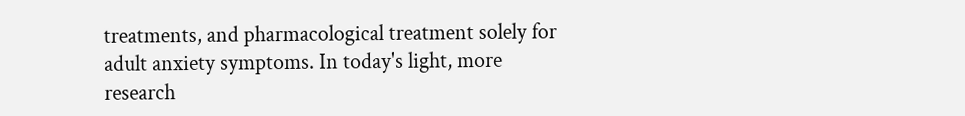treatments, and pharmacological treatment solely for adult anxiety symptoms. In today's light, more research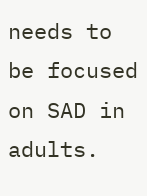needs to be focused on SAD in adults.